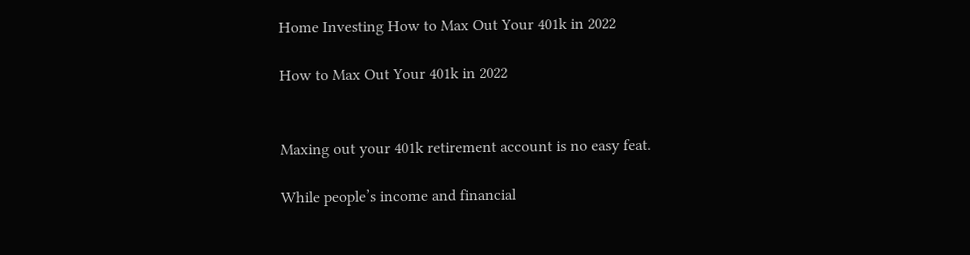Home Investing How to Max Out Your 401k in 2022

How to Max Out Your 401k in 2022


Maxing out your 401k retirement account is no easy feat.

While people’s income and financial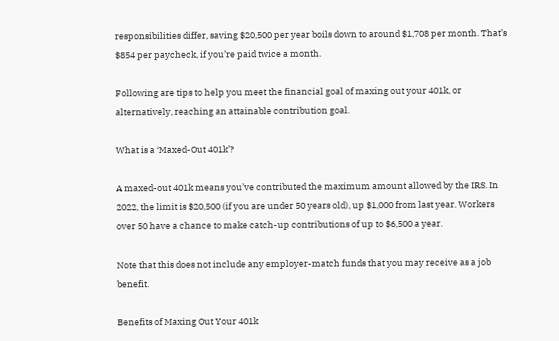responsibilities differ, saving $20,500 per year boils down to around $1,708 per month. That’s $854 per paycheck, if you’re paid twice a month.

Following are tips to help you meet the financial goal of maxing out your 401k, or alternatively, reaching an attainable contribution goal.

What is a ‘Maxed-Out 401k’?

A maxed-out 401k means you’ve contributed the maximum amount allowed by the IRS. In 2022, the limit is $20,500 (if you are under 50 years old), up $1,000 from last year. Workers over 50 have a chance to make catch-up contributions of up to $6,500 a year.

Note that this does not include any employer-match funds that you may receive as a job benefit.

Benefits of Maxing Out Your 401k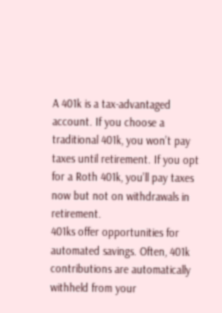A 401k is a tax-advantaged account. If you choose a traditional 401k, you won’t pay taxes until retirement. If you opt for a Roth 401k, you’ll pay taxes now but not on withdrawals in retirement.
401ks offer opportunities for automated savings. Often, 401k contributions are automatically withheld from your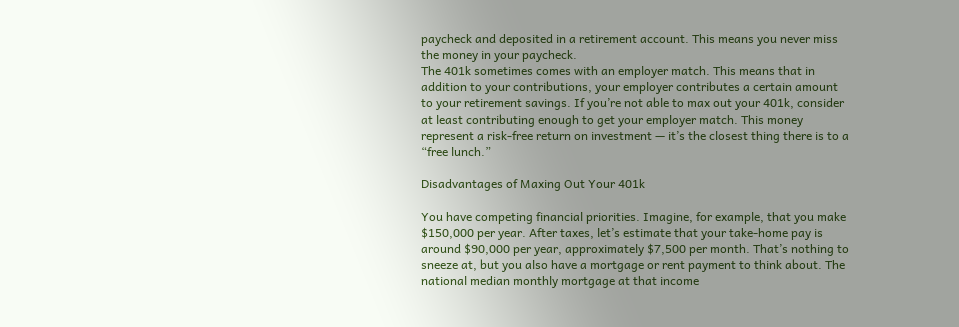paycheck and deposited in a retirement account. This means you never miss the money in your paycheck.
The 401k sometimes comes with an employer match. This means that in addition to your contributions, your employer contributes a certain amount to your retirement savings. If you’re not able to max out your 401k, consider at least contributing enough to get your employer match. This money represent a risk-free return on investment — it’s the closest thing there is to a “free lunch.”

Disadvantages of Maxing Out Your 401k

You have competing financial priorities. Imagine, for example, that you make $150,000 per year. After taxes, let’s estimate that your take-home pay is around $90,000 per year, approximately $7,500 per month. That’s nothing to sneeze at, but you also have a mortgage or rent payment to think about. The national median monthly mortgage at that income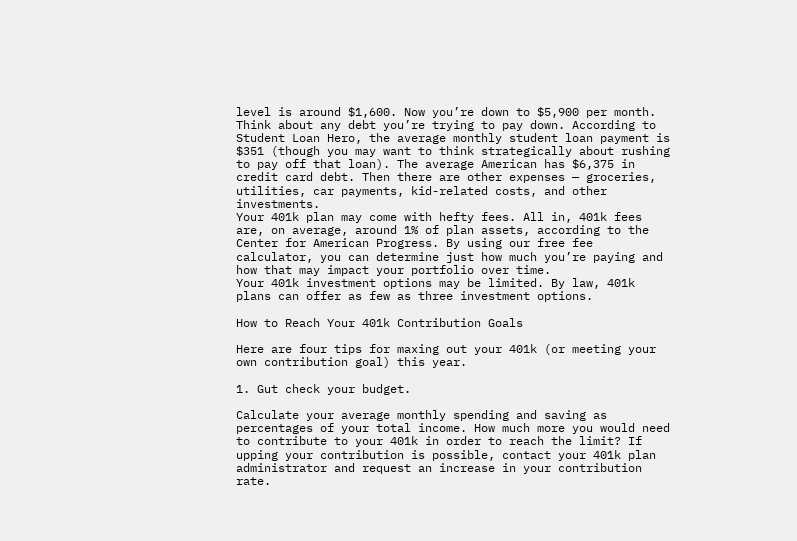level is around $1,600. Now you’re down to $5,900 per month. Think about any debt you’re trying to pay down. According to Student Loan Hero, the average monthly student loan payment is $351 (though you may want to think strategically about rushing to pay off that loan). The average American has $6,375 in credit card debt. Then there are other expenses — groceries, utilities, car payments, kid-related costs, and other investments.
Your 401k plan may come with hefty fees. All in, 401k fees are, on average, around 1% of plan assets, according to the Center for American Progress. By using our free fee calculator, you can determine just how much you’re paying and how that may impact your portfolio over time.
Your 401k investment options may be limited. By law, 401k plans can offer as few as three investment options.

How to Reach Your 401k Contribution Goals

Here are four tips for maxing out your 401k (or meeting your own contribution goal) this year.

1. Gut check your budget.

Calculate your average monthly spending and saving as percentages of your total income. How much more you would need to contribute to your 401k in order to reach the limit? If upping your contribution is possible, contact your 401k plan administrator and request an increase in your contribution rate.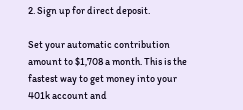2. Sign up for direct deposit.

Set your automatic contribution amount to $1,708 a month. This is the fastest way to get money into your 401k account and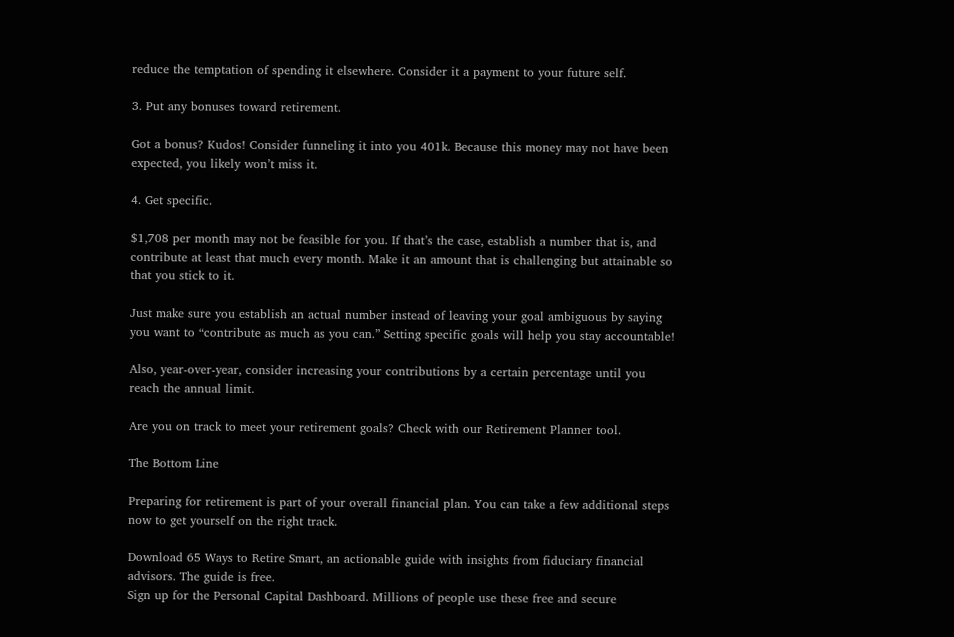reduce the temptation of spending it elsewhere. Consider it a payment to your future self.

3. Put any bonuses toward retirement.

Got a bonus? Kudos! Consider funneling it into you 401k. Because this money may not have been expected, you likely won’t miss it.

4. Get specific.

$1,708 per month may not be feasible for you. If that’s the case, establish a number that is, and contribute at least that much every month. Make it an amount that is challenging but attainable so that you stick to it.

Just make sure you establish an actual number instead of leaving your goal ambiguous by saying you want to “contribute as much as you can.” Setting specific goals will help you stay accountable!

Also, year-over-year, consider increasing your contributions by a certain percentage until you reach the annual limit.

Are you on track to meet your retirement goals? Check with our Retirement Planner tool.

The Bottom Line

Preparing for retirement is part of your overall financial plan. You can take a few additional steps now to get yourself on the right track.

Download 65 Ways to Retire Smart, an actionable guide with insights from fiduciary financial advisors. The guide is free.
Sign up for the Personal Capital Dashboard. Millions of people use these free and secure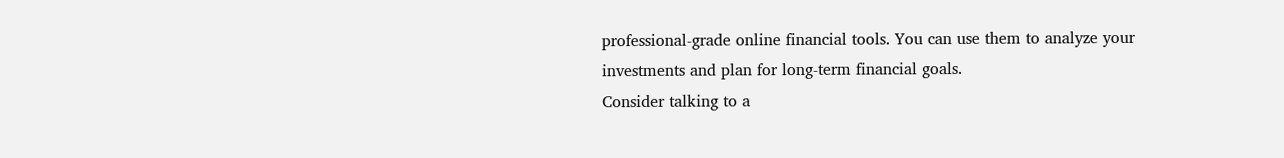professional-grade online financial tools. You can use them to analyze your investments and plan for long-term financial goals.
Consider talking to a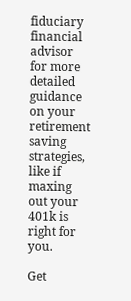fiduciary financial advisor for more detailed guidance on your retirement saving strategies, like if maxing out your 401k is right for you.

Get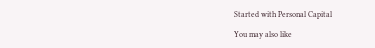Started with Personal Capital

You may also like